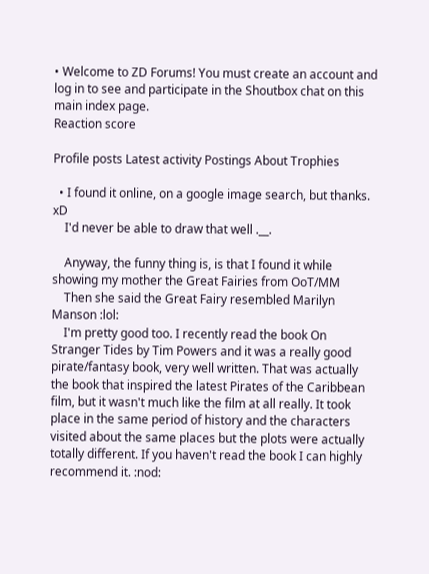• Welcome to ZD Forums! You must create an account and log in to see and participate in the Shoutbox chat on this main index page.
Reaction score

Profile posts Latest activity Postings About Trophies

  • I found it online, on a google image search, but thanks. xD
    I'd never be able to draw that well .__.

    Anyway, the funny thing is, is that I found it while showing my mother the Great Fairies from OoT/MM
    Then she said the Great Fairy resembled Marilyn Manson :lol:
    I'm pretty good too. I recently read the book On Stranger Tides by Tim Powers and it was a really good pirate/fantasy book, very well written. That was actually the book that inspired the latest Pirates of the Caribbean film, but it wasn't much like the film at all really. It took place in the same period of history and the characters visited about the same places but the plots were actually totally different. If you haven't read the book I can highly recommend it. :nod: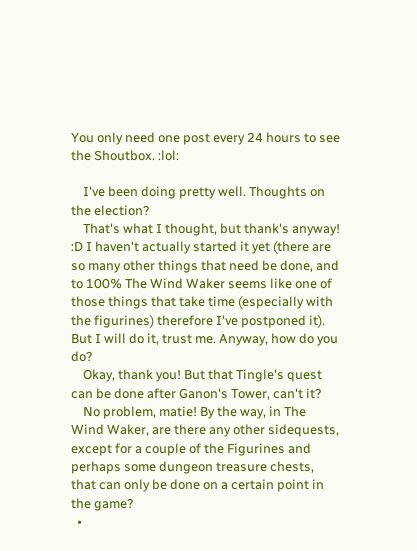You only need one post every 24 hours to see the Shoutbox. :lol:

    I've been doing pretty well. Thoughts on the election?
    That's what I thought, but thank's anyway! :D I haven't actually started it yet (there are so many other things that need be done, and to 100% The Wind Waker seems like one of those things that take time (especially with the figurines) therefore I've postponed it). But I will do it, trust me. Anyway, how do you do?
    Okay, thank you! But that Tingle's quest can be done after Ganon's Tower, can't it?
    No problem, matie! By the way, in The Wind Waker, are there any other sidequests, except for a couple of the Figurines and perhaps some dungeon treasure chests, that can only be done on a certain point in the game?
  •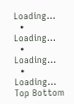Loading…
  • Loading…
  • Loading…
  • Loading…
Top Bottom